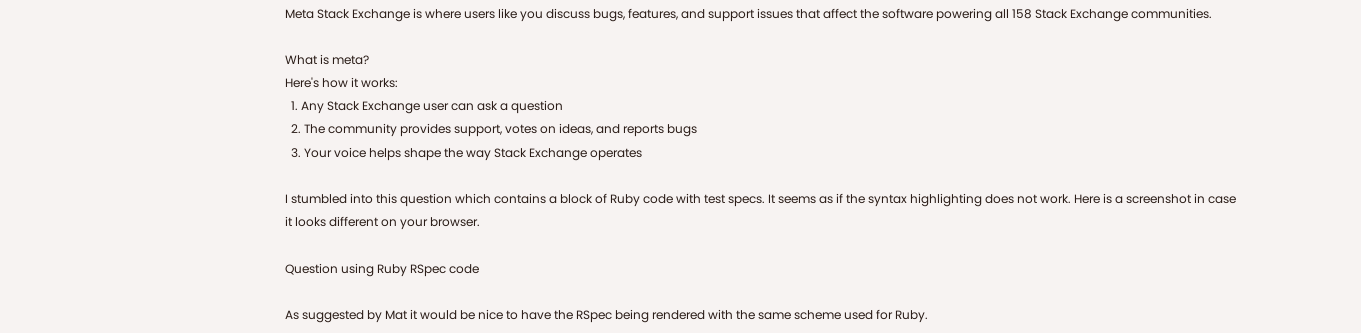Meta Stack Exchange is where users like you discuss bugs, features, and support issues that affect the software powering all 158 Stack Exchange communities.

What is meta?
Here's how it works:
  1. Any Stack Exchange user can ask a question
  2. The community provides support, votes on ideas, and reports bugs
  3. Your voice helps shape the way Stack Exchange operates

I stumbled into this question which contains a block of Ruby code with test specs. It seems as if the syntax highlighting does not work. Here is a screenshot in case it looks different on your browser.

Question using Ruby RSpec code

As suggested by Mat it would be nice to have the RSpec being rendered with the same scheme used for Ruby.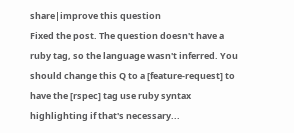share|improve this question
Fixed the post. The question doesn't have a ruby tag, so the language wasn't inferred. You should change this Q to a [feature-request] to have the [rspec] tag use ruby syntax highlighting if that's necessary...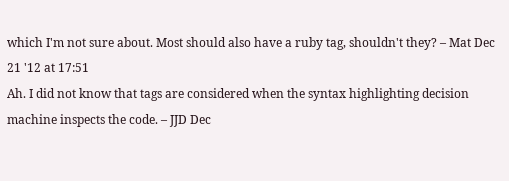which I'm not sure about. Most should also have a ruby tag, shouldn't they? – Mat Dec 21 '12 at 17:51
Ah. I did not know that tags are considered when the syntax highlighting decision machine inspects the code. – JJD Dec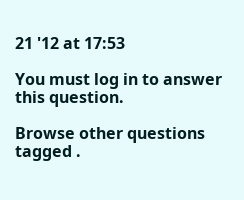21 '12 at 17:53

You must log in to answer this question.

Browse other questions tagged .